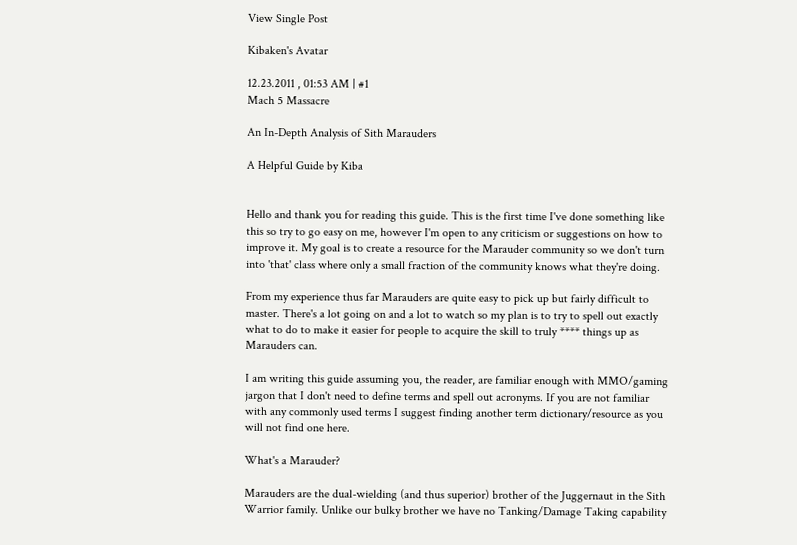View Single Post

Kibaken's Avatar

12.23.2011 , 01:53 AM | #1
Mach 5 Massacre

An In-Depth Analysis of Sith Marauders

A Helpful Guide by Kiba


Hello and thank you for reading this guide. This is the first time I've done something like this so try to go easy on me, however I'm open to any criticism or suggestions on how to improve it. My goal is to create a resource for the Marauder community so we don't turn into 'that' class where only a small fraction of the community knows what they're doing.

From my experience thus far Marauders are quite easy to pick up but fairly difficult to master. There's a lot going on and a lot to watch so my plan is to try to spell out exactly what to do to make it easier for people to acquire the skill to truly **** things up as Marauders can.

I am writing this guide assuming you, the reader, are familiar enough with MMO/gaming jargon that I don't need to define terms and spell out acronyms. If you are not familiar with any commonly used terms I suggest finding another term dictionary/resource as you will not find one here.

What's a Marauder?

Marauders are the dual-wielding (and thus superior) brother of the Juggernaut in the Sith Warrior family. Unlike our bulky brother we have no Tanking/Damage Taking capability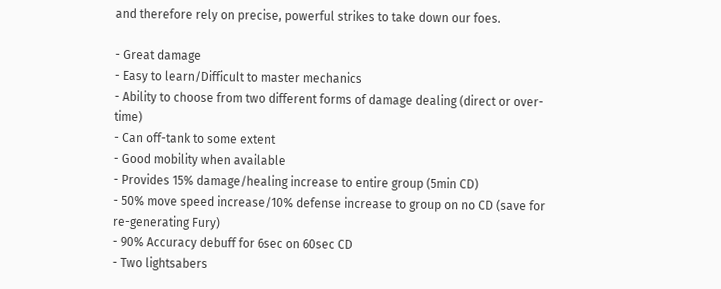and therefore rely on precise, powerful strikes to take down our foes.

- Great damage
- Easy to learn/Difficult to master mechanics
- Ability to choose from two different forms of damage dealing (direct or over-time)
- Can off-tank to some extent
- Good mobility when available
- Provides 15% damage/healing increase to entire group (5min CD)
- 50% move speed increase/10% defense increase to group on no CD (save for re-generating Fury)
- 90% Accuracy debuff for 6sec on 60sec CD
- Two lightsabers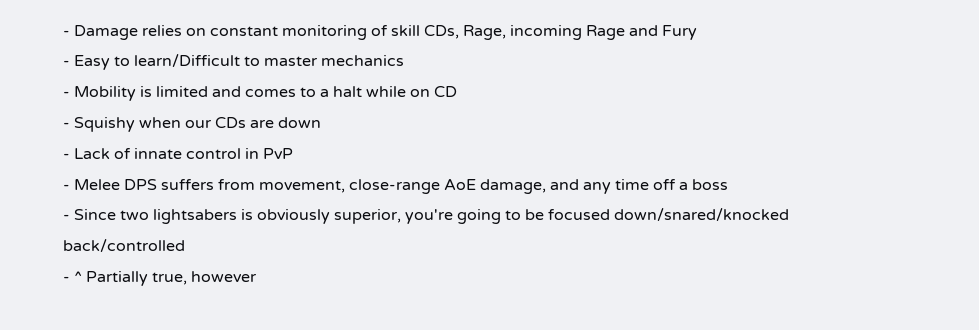- Damage relies on constant monitoring of skill CDs, Rage, incoming Rage and Fury
- Easy to learn/Difficult to master mechanics
- Mobility is limited and comes to a halt while on CD
- Squishy when our CDs are down
- Lack of innate control in PvP
- Melee DPS suffers from movement, close-range AoE damage, and any time off a boss
- Since two lightsabers is obviously superior, you're going to be focused down/snared/knocked back/controlled
- ^ Partially true, however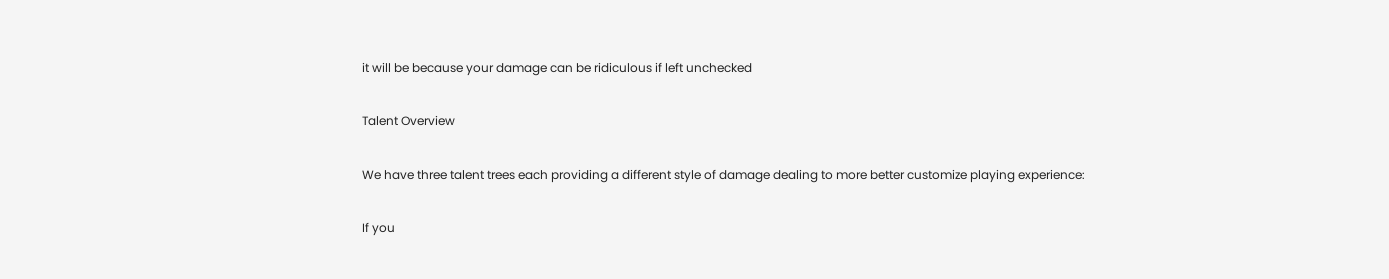it will be because your damage can be ridiculous if left unchecked

Talent Overview

We have three talent trees each providing a different style of damage dealing to more better customize playing experience:

If you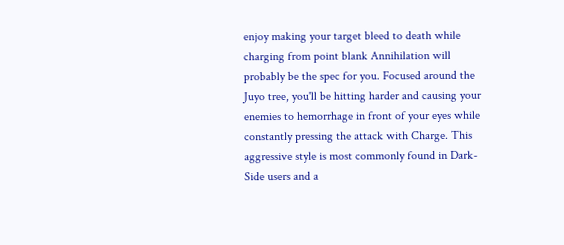enjoy making your target bleed to death while charging from point blank Annihilation will probably be the spec for you. Focused around the Juyo tree, you'll be hitting harder and causing your enemies to hemorrhage in front of your eyes while constantly pressing the attack with Charge. This aggressive style is most commonly found in Dark-Side users and a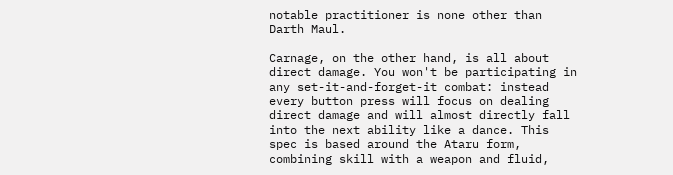notable practitioner is none other than Darth Maul.

Carnage, on the other hand, is all about direct damage. You won't be participating in any set-it-and-forget-it combat: instead every button press will focus on dealing direct damage and will almost directly fall into the next ability like a dance. This spec is based around the Ataru form, combining skill with a weapon and fluid,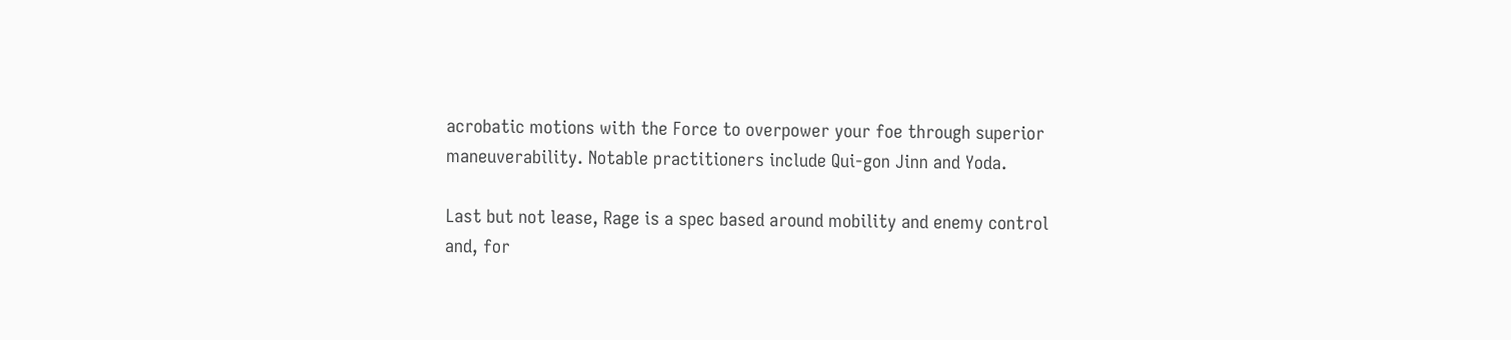acrobatic motions with the Force to overpower your foe through superior maneuverability. Notable practitioners include Qui-gon Jinn and Yoda.

Last but not lease, Rage is a spec based around mobility and enemy control and, for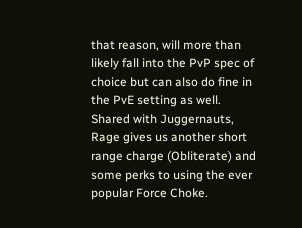that reason, will more than likely fall into the PvP spec of choice but can also do fine in the PvE setting as well. Shared with Juggernauts, Rage gives us another short range charge (Obliterate) and some perks to using the ever popular Force Choke.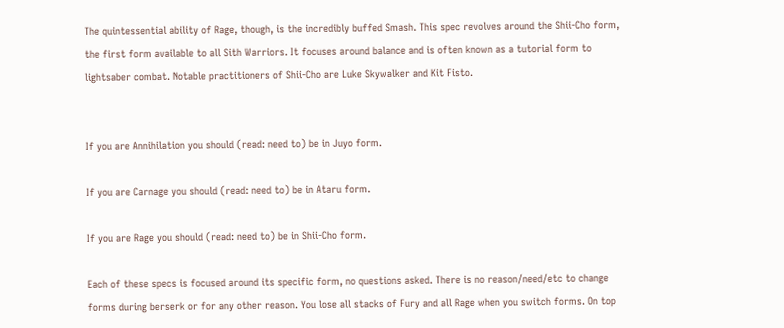The quintessential ability of Rage, though, is the incredibly buffed Smash. This spec revolves around the Shii-Cho form, the first form available to all Sith Warriors. It focuses around balance and is often known as a tutorial form to lightsaber combat. Notable practitioners of Shii-Cho are Luke Skywalker and Kit Fisto.


If you are Annihilation you should (read: need to) be in Juyo form.

If you are Carnage you should (read: need to) be in Ataru form.

If you are Rage you should (read: need to) be in Shii-Cho form.

Each of these specs is focused around its specific form, no questions asked. There is no reason/need/etc to change forms during berserk or for any other reason. You lose all stacks of Fury and all Rage when you switch forms. On top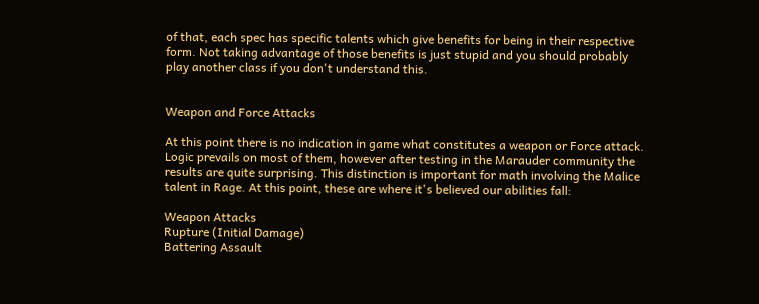of that, each spec has specific talents which give benefits for being in their respective form. Not taking advantage of those benefits is just stupid and you should probably play another class if you don't understand this.


Weapon and Force Attacks

At this point there is no indication in game what constitutes a weapon or Force attack. Logic prevails on most of them, however after testing in the Marauder community the results are quite surprising. This distinction is important for math involving the Malice talent in Rage. At this point, these are where it's believed our abilities fall:

Weapon Attacks
Rupture (Initial Damage)
Battering Assault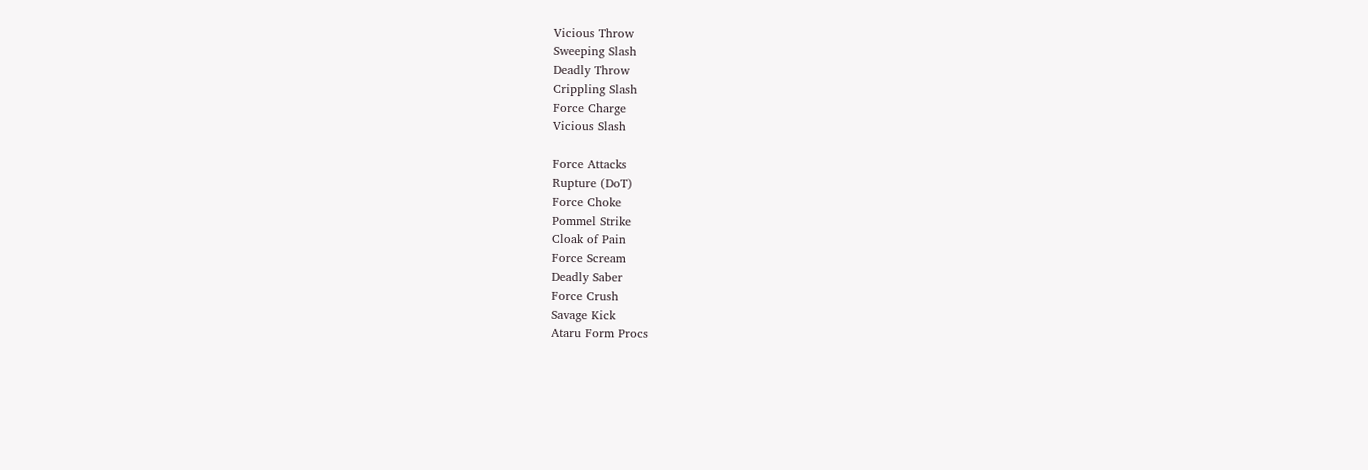Vicious Throw
Sweeping Slash
Deadly Throw
Crippling Slash
Force Charge
Vicious Slash

Force Attacks
Rupture (DoT)
Force Choke
Pommel Strike
Cloak of Pain
Force Scream
Deadly Saber
Force Crush
Savage Kick
Ataru Form Procs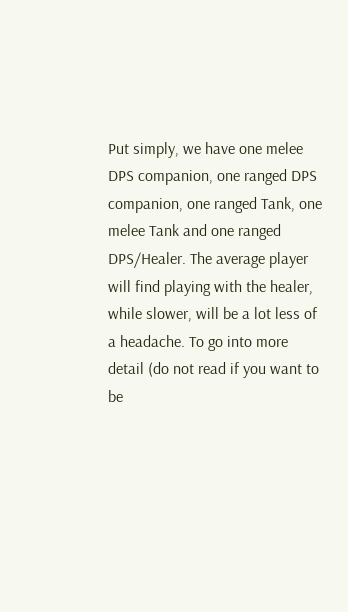Put simply, we have one melee DPS companion, one ranged DPS companion, one ranged Tank, one melee Tank and one ranged DPS/Healer. The average player will find playing with the healer, while slower, will be a lot less of a headache. To go into more detail (do not read if you want to be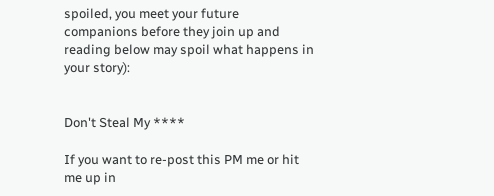spoiled, you meet your future companions before they join up and reading below may spoil what happens in your story):


Don't Steal My ****

If you want to re-post this PM me or hit me up in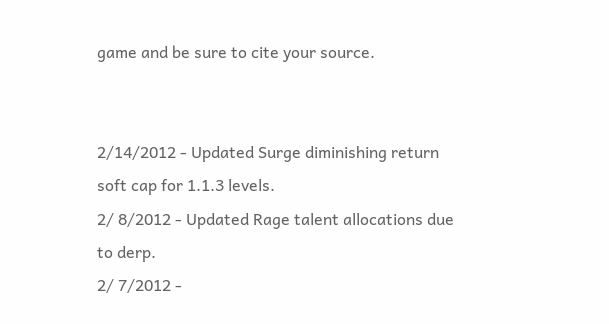game and be sure to cite your source.


2/14/2012 - Updated Surge diminishing return soft cap for 1.1.3 levels.
2/ 8/2012 - Updated Rage talent allocations due to derp.
2/ 7/2012 -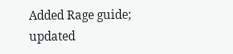Added Rage guide; updated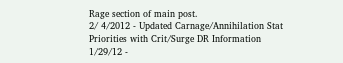Rage section of main post.
2/ 4/2012 - Updated Carnage/Annihilation Stat Priorities with Crit/Surge DR Information
1/29/12 -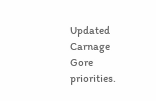Updated Carnage Gore priorities.